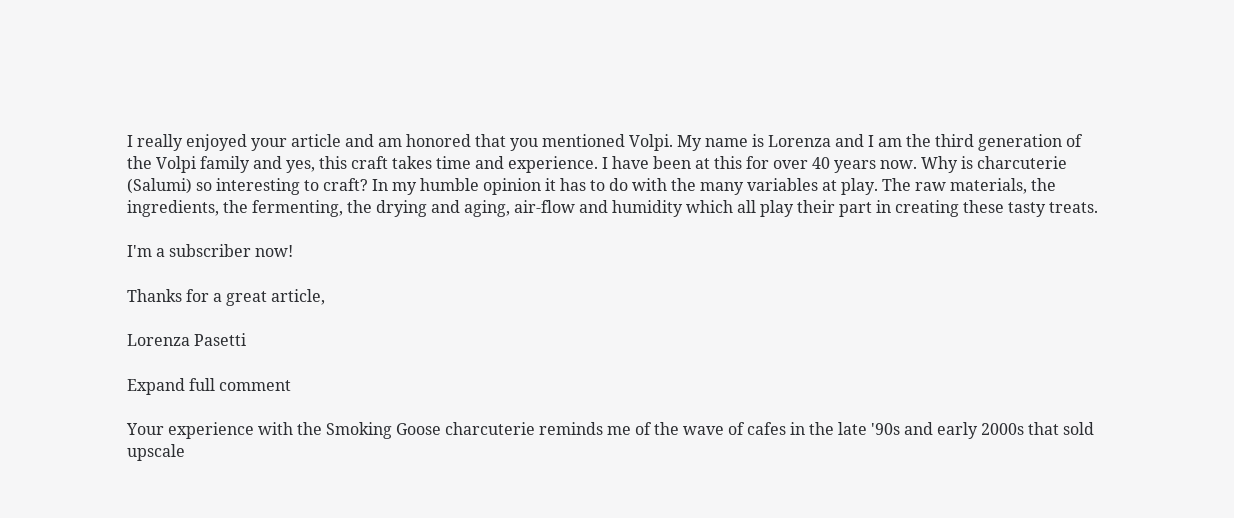I really enjoyed your article and am honored that you mentioned Volpi. My name is Lorenza and I am the third generation of the Volpi family and yes, this craft takes time and experience. I have been at this for over 40 years now. Why is charcuterie (Salumi) so interesting to craft? In my humble opinion it has to do with the many variables at play. The raw materials, the ingredients, the fermenting, the drying and aging, air-flow and humidity which all play their part in creating these tasty treats.

I'm a subscriber now!

Thanks for a great article,

Lorenza Pasetti

Expand full comment

Your experience with the Smoking Goose charcuterie reminds me of the wave of cafes in the late '90s and early 2000s that sold upscale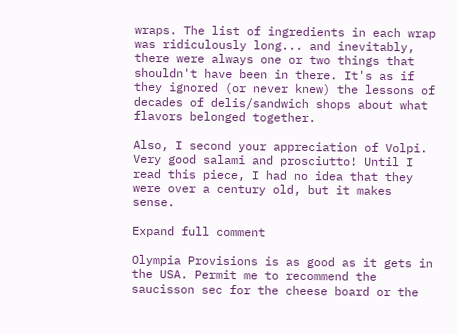wraps. The list of ingredients in each wrap was ridiculously long... and inevitably, there were always one or two things that shouldn't have been in there. It's as if they ignored (or never knew) the lessons of decades of delis/sandwich shops about what flavors belonged together.

Also, I second your appreciation of Volpi. Very good salami and prosciutto! Until I read this piece, I had no idea that they were over a century old, but it makes sense.

Expand full comment

Olympia Provisions is as good as it gets in the USA. Permit me to recommend the saucisson sec for the cheese board or the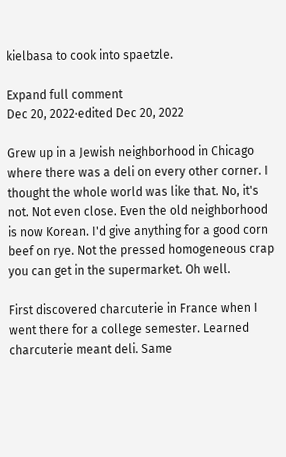kielbasa to cook into spaetzle.

Expand full comment
Dec 20, 2022·edited Dec 20, 2022

Grew up in a Jewish neighborhood in Chicago where there was a deli on every other corner. I thought the whole world was like that. No, it's not. Not even close. Even the old neighborhood is now Korean. I'd give anything for a good corn beef on rye. Not the pressed homogeneous crap you can get in the supermarket. Oh well.

First discovered charcuterie in France when I went there for a college semester. Learned charcuterie meant deli. Same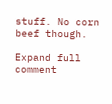stuff. No corn beef though.

Expand full comment